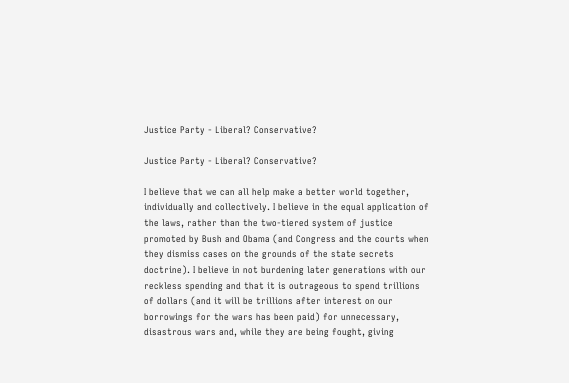Justice Party - Liberal? Conservative?

Justice Party - Liberal? Conservative?

I believe that we can all help make a better world together, individually and collectively. I believe in the equal application of the laws, rather than the two-tiered system of justice promoted by Bush and Obama (and Congress and the courts when they dismiss cases on the grounds of the state secrets doctrine). I believe in not burdening later generations with our reckless spending and that it is outrageous to spend trillions of dollars (and it will be trillions after interest on our borrowings for the wars has been paid) for unnecessary, disastrous wars and, while they are being fought, giving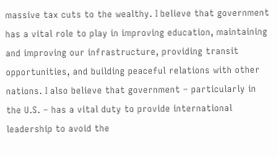massive tax cuts to the wealthy. I believe that government has a vital role to play in improving education, maintaining and improving our infrastructure, providing transit opportunities, and building peaceful relations with other nations. I also believe that government – particularly in the U.S. – has a vital duty to provide international leadership to avoid the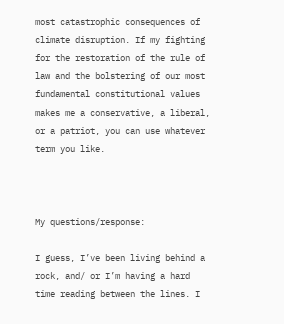most catastrophic consequences of climate disruption. If my fighting for the restoration of the rule of law and the bolstering of our most fundamental constitutional values makes me a conservative, a liberal, or a patriot, you can use whatever term you like.



My questions/response:

I guess, I’ve been living behind a rock, and/ or I’m having a hard time reading between the lines. I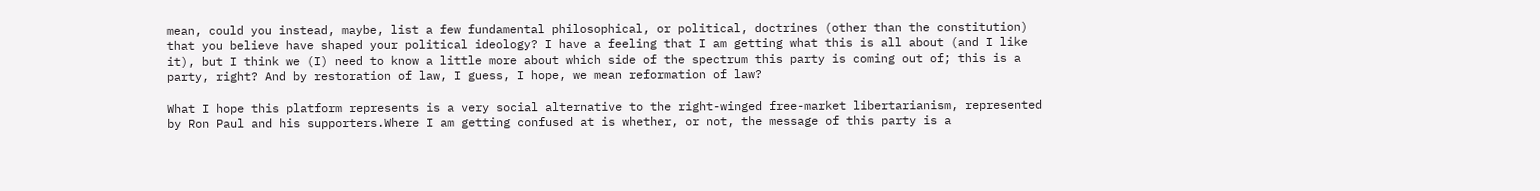mean, could you instead, maybe, list a few fundamental philosophical, or political, doctrines (other than the constitution) that you believe have shaped your political ideology? I have a feeling that I am getting what this is all about (and I like it), but I think we (I) need to know a little more about which side of the spectrum this party is coming out of; this is a party, right? And by restoration of law, I guess, I hope, we mean reformation of law?

What I hope this platform represents is a very social alternative to the right-winged free-market libertarianism, represented by Ron Paul and his supporters.Where I am getting confused at is whether, or not, the message of this party is a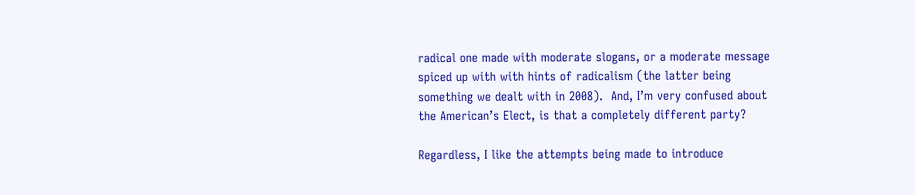radical one made with moderate slogans, or a moderate message spiced up with with hints of radicalism (the latter being something we dealt with in 2008).  And, I’m very confused about the American’s Elect, is that a completely different party?

Regardless, I like the attempts being made to introduce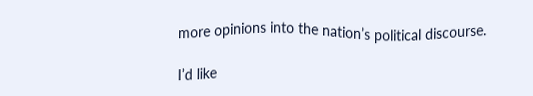more opinions into the nation’s political discourse.

I’d like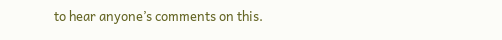to hear anyone’s comments on this.